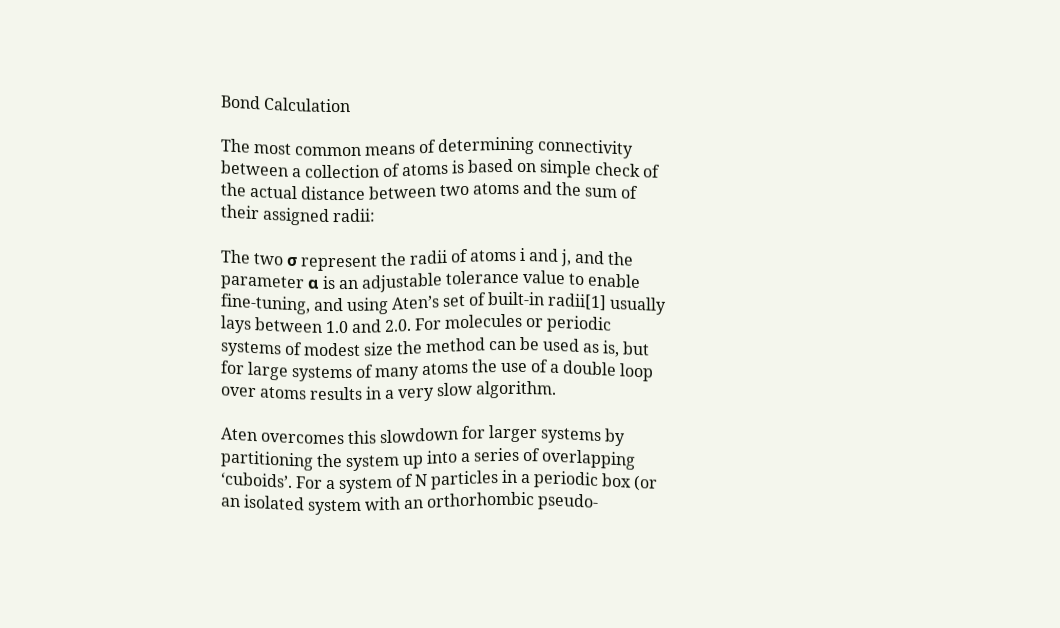Bond Calculation

The most common means of determining connectivity between a collection of atoms is based on simple check of the actual distance between two atoms and the sum of their assigned radii:

The two σ represent the radii of atoms i and j, and the parameter α is an adjustable tolerance value to enable fine-tuning, and using Aten’s set of built-in radii[1] usually lays between 1.0 and 2.0. For molecules or periodic systems of modest size the method can be used as is, but for large systems of many atoms the use of a double loop over atoms results in a very slow algorithm.

Aten overcomes this slowdown for larger systems by partitioning the system up into a series of overlapping ‘cuboids’. For a system of N particles in a periodic box (or an isolated system with an orthorhombic pseudo-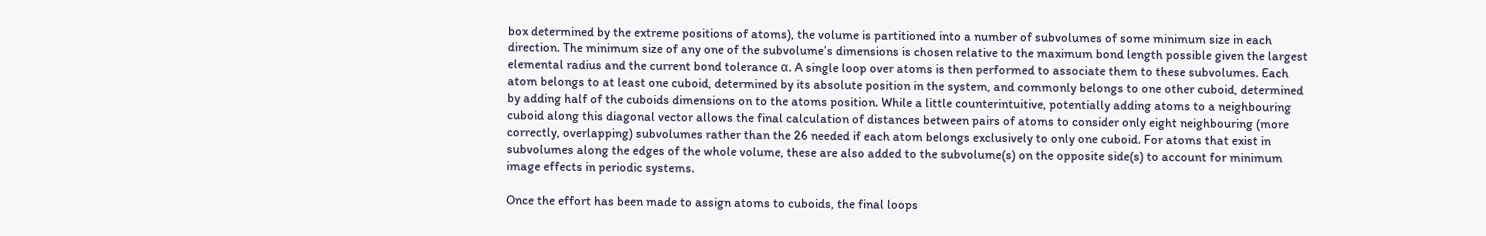box determined by the extreme positions of atoms), the volume is partitioned into a number of subvolumes of some minimum size in each direction. The minimum size of any one of the subvolume’s dimensions is chosen relative to the maximum bond length possible given the largest elemental radius and the current bond tolerance α. A single loop over atoms is then performed to associate them to these subvolumes. Each atom belongs to at least one cuboid, determined by its absolute position in the system, and commonly belongs to one other cuboid, determined by adding half of the cuboids dimensions on to the atoms position. While a little counterintuitive, potentially adding atoms to a neighbouring cuboid along this diagonal vector allows the final calculation of distances between pairs of atoms to consider only eight neighbouring (more correctly, overlapping) subvolumes rather than the 26 needed if each atom belongs exclusively to only one cuboid. For atoms that exist in subvolumes along the edges of the whole volume, these are also added to the subvolume(s) on the opposite side(s) to account for minimum image effects in periodic systems.

Once the effort has been made to assign atoms to cuboids, the final loops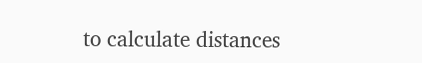to calculate distances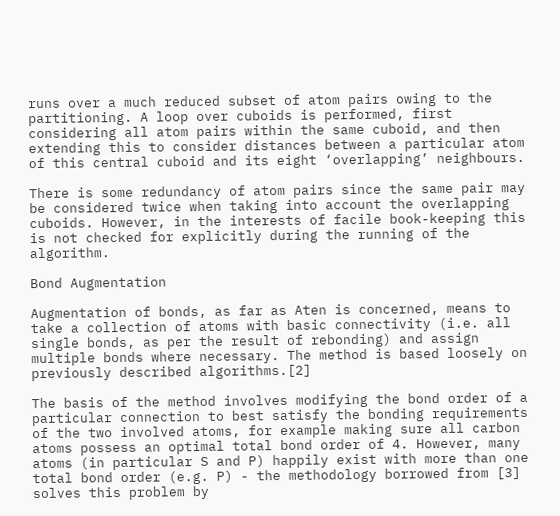runs over a much reduced subset of atom pairs owing to the partitioning. A loop over cuboids is performed, first considering all atom pairs within the same cuboid, and then extending this to consider distances between a particular atom of this central cuboid and its eight ‘overlapping’ neighbours.

There is some redundancy of atom pairs since the same pair may be considered twice when taking into account the overlapping cuboids. However, in the interests of facile book-keeping this is not checked for explicitly during the running of the algorithm.

Bond Augmentation

Augmentation of bonds, as far as Aten is concerned, means to take a collection of atoms with basic connectivity (i.e. all single bonds, as per the result of rebonding) and assign multiple bonds where necessary. The method is based loosely on previously described algorithms.[2]

The basis of the method involves modifying the bond order of a particular connection to best satisfy the bonding requirements of the two involved atoms, for example making sure all carbon atoms possess an optimal total bond order of 4. However, many atoms (in particular S and P) happily exist with more than one total bond order (e.g. P) - the methodology borrowed from [3] solves this problem by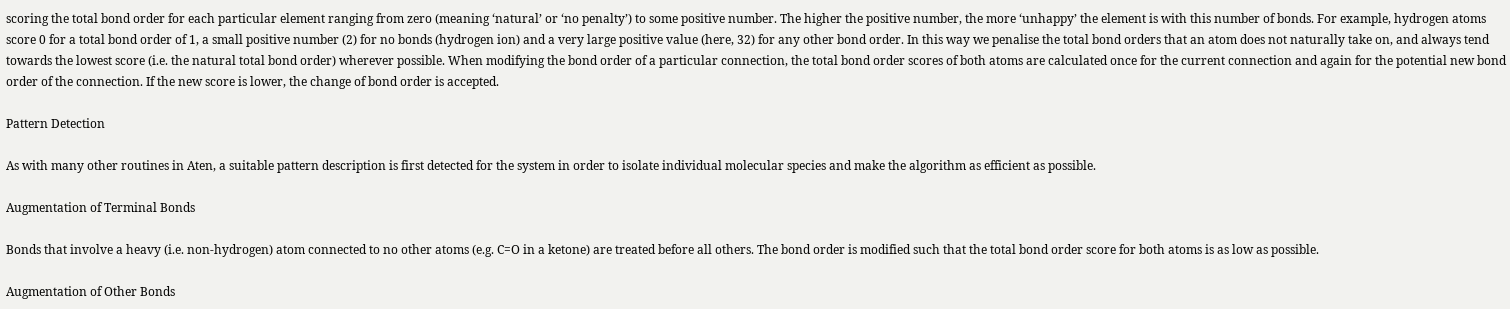scoring the total bond order for each particular element ranging from zero (meaning ‘natural’ or ‘no penalty’) to some positive number. The higher the positive number, the more ‘unhappy’ the element is with this number of bonds. For example, hydrogen atoms score 0 for a total bond order of 1, a small positive number (2) for no bonds (hydrogen ion) and a very large positive value (here, 32) for any other bond order. In this way we penalise the total bond orders that an atom does not naturally take on, and always tend towards the lowest score (i.e. the natural total bond order) wherever possible. When modifying the bond order of a particular connection, the total bond order scores of both atoms are calculated once for the current connection and again for the potential new bond order of the connection. If the new score is lower, the change of bond order is accepted.

Pattern Detection

As with many other routines in Aten, a suitable pattern description is first detected for the system in order to isolate individual molecular species and make the algorithm as efficient as possible.

Augmentation of Terminal Bonds

Bonds that involve a heavy (i.e. non-hydrogen) atom connected to no other atoms (e.g. C=O in a ketone) are treated before all others. The bond order is modified such that the total bond order score for both atoms is as low as possible.

Augmentation of Other Bonds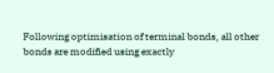Following optimisation of terminal bonds, all other bonds are modified using exactly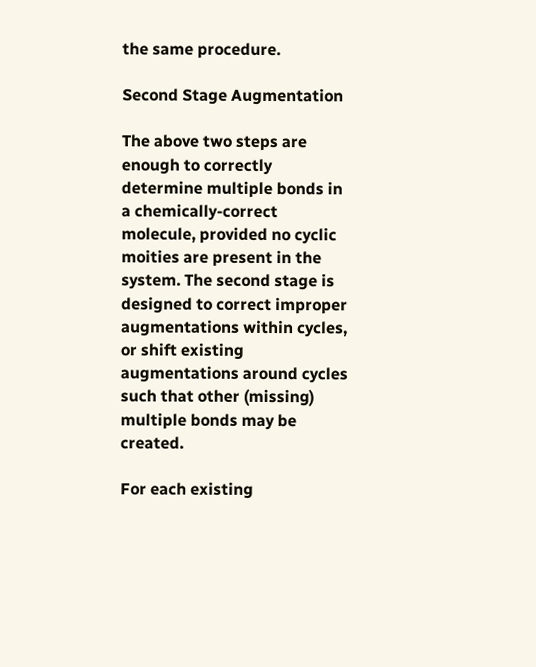the same procedure.

Second Stage Augmentation

The above two steps are enough to correctly determine multiple bonds in a chemically-correct molecule, provided no cyclic moities are present in the system. The second stage is designed to correct improper augmentations within cycles, or shift existing augmentations around cycles such that other (missing) multiple bonds may be created.

For each existing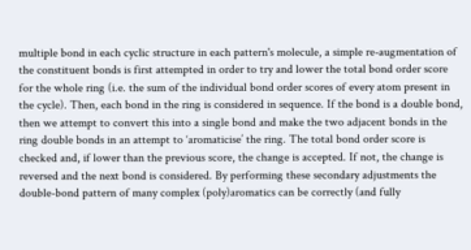multiple bond in each cyclic structure in each pattern's molecule, a simple re-augmentation of the constituent bonds is first attempted in order to try and lower the total bond order score for the whole ring (i.e. the sum of the individual bond order scores of every atom present in the cycle). Then, each bond in the ring is considered in sequence. If the bond is a double bond, then we attempt to convert this into a single bond and make the two adjacent bonds in the ring double bonds in an attempt to ‘aromaticise’ the ring. The total bond order score is checked and, if lower than the previous score, the change is accepted. If not, the change is reversed and the next bond is considered. By performing these secondary adjustments the double-bond pattern of many complex (poly)aromatics can be correctly (and fully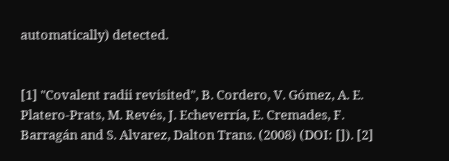automatically) detected.


[1] "Covalent radii revisited", B. Cordero, V. Gómez, A. E. Platero-Prats, M. Revés, J. Echeverría, E. Cremades, F. Barragán and S. Alvarez, Dalton Trans. (2008) (DOI: []). [2]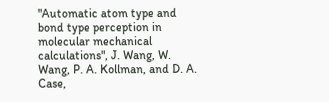"Automatic atom type and bond type perception in molecular mechanical calculations", J. Wang, W. Wang, P. A. Kollman, and D. A. Case,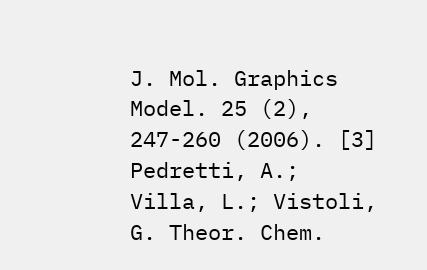J. Mol. Graphics Model. 25 (2), 247-260 (2006). [3] Pedretti, A.; Villa, L.; Vistoli, G. Theor. Chem.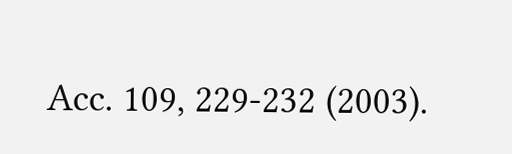Acc. 109, 229-232 (2003).